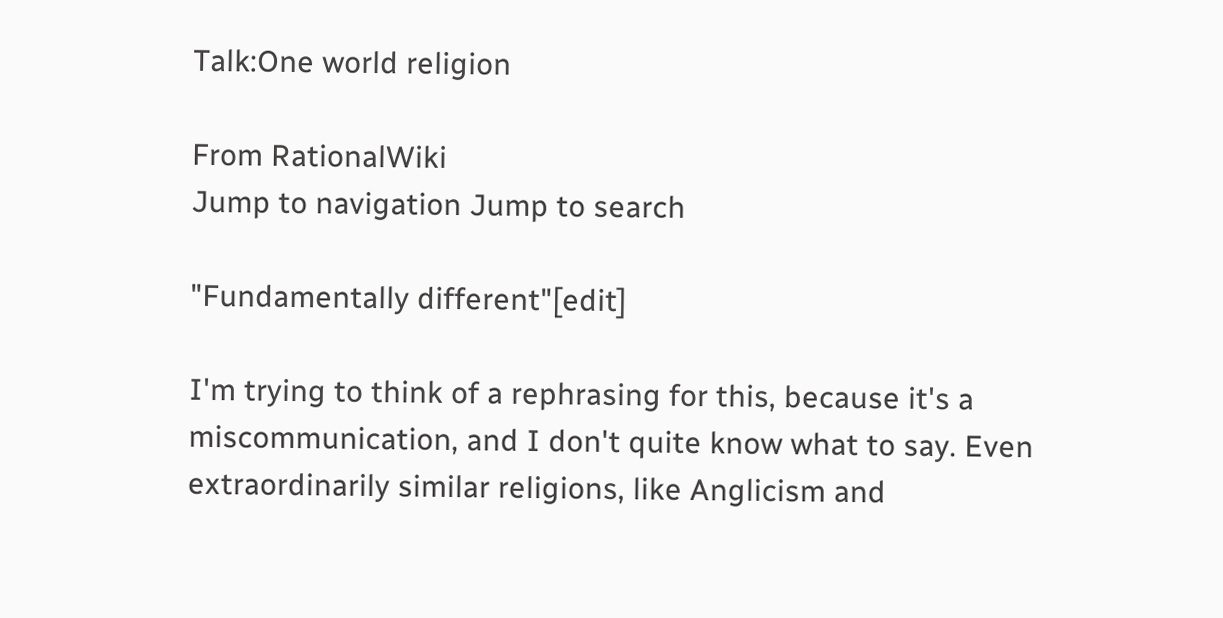Talk:One world religion

From RationalWiki
Jump to navigation Jump to search

"Fundamentally different"[edit]

I'm trying to think of a rephrasing for this, because it's a miscommunication, and I don't quite know what to say. Even extraordinarily similar religions, like Anglicism and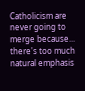Catholicism are never going to merge because... there's too much natural emphasis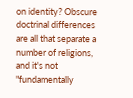on identity? Obscure doctrinal differences are all that separate a number of religions, and it's not "fundamentally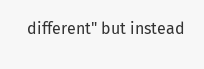different" but instead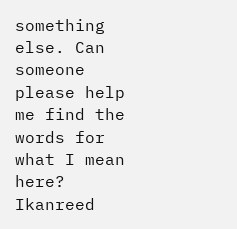something else. Can someone please help me find the words for what I mean here? Ikanreed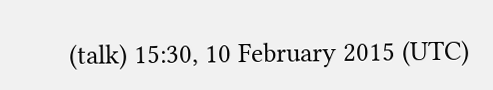(talk) 15:30, 10 February 2015 (UTC)